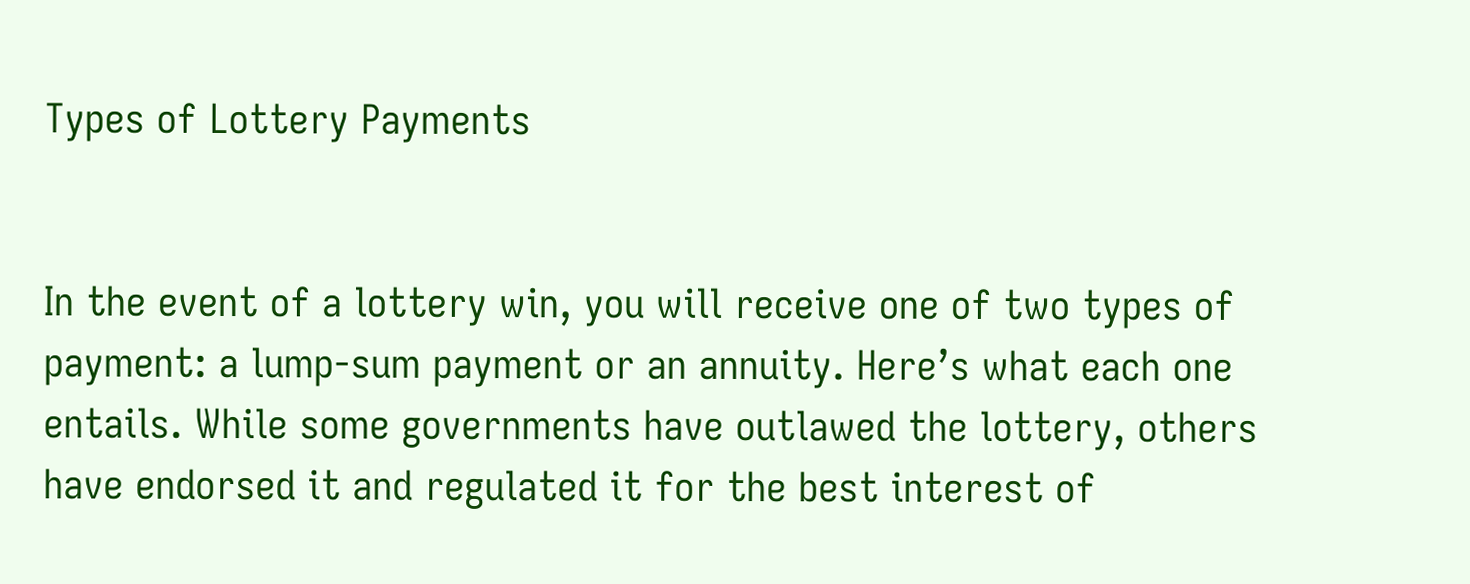Types of Lottery Payments


In the event of a lottery win, you will receive one of two types of payment: a lump-sum payment or an annuity. Here’s what each one entails. While some governments have outlawed the lottery, others have endorsed it and regulated it for the best interest of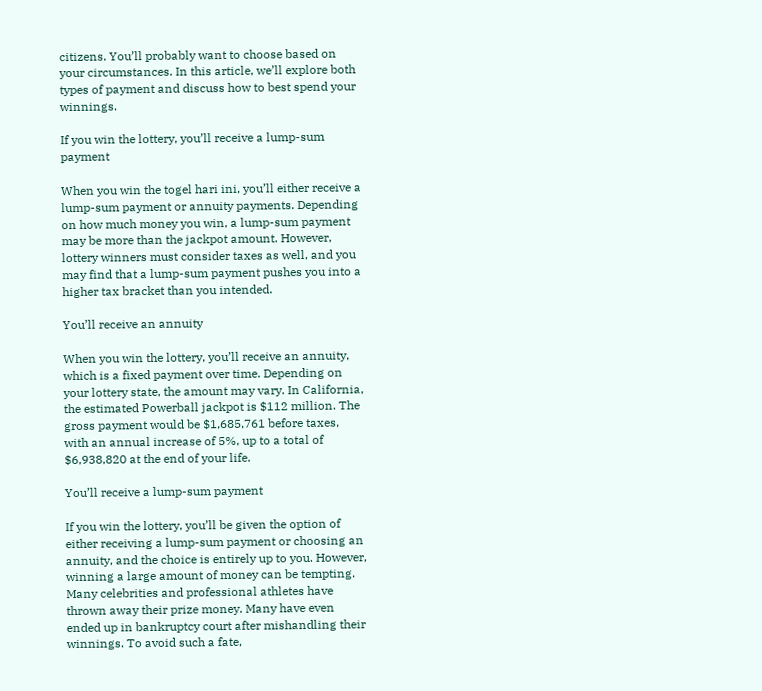citizens. You’ll probably want to choose based on your circumstances. In this article, we’ll explore both types of payment and discuss how to best spend your winnings.

If you win the lottery, you’ll receive a lump-sum payment

When you win the togel hari ini, you’ll either receive a lump-sum payment or annuity payments. Depending on how much money you win, a lump-sum payment may be more than the jackpot amount. However, lottery winners must consider taxes as well, and you may find that a lump-sum payment pushes you into a higher tax bracket than you intended.

You’ll receive an annuity

When you win the lottery, you’ll receive an annuity, which is a fixed payment over time. Depending on your lottery state, the amount may vary. In California, the estimated Powerball jackpot is $112 million. The gross payment would be $1,685,761 before taxes, with an annual increase of 5%, up to a total of $6,938,820 at the end of your life.

You’ll receive a lump-sum payment

If you win the lottery, you’ll be given the option of either receiving a lump-sum payment or choosing an annuity, and the choice is entirely up to you. However, winning a large amount of money can be tempting. Many celebrities and professional athletes have thrown away their prize money. Many have even ended up in bankruptcy court after mishandling their winnings. To avoid such a fate,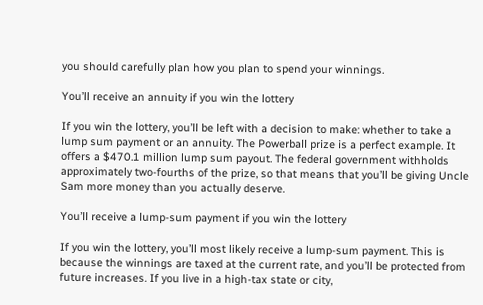you should carefully plan how you plan to spend your winnings.

You’ll receive an annuity if you win the lottery

If you win the lottery, you’ll be left with a decision to make: whether to take a lump sum payment or an annuity. The Powerball prize is a perfect example. It offers a $470.1 million lump sum payout. The federal government withholds approximately two-fourths of the prize, so that means that you’ll be giving Uncle Sam more money than you actually deserve.

You’ll receive a lump-sum payment if you win the lottery

If you win the lottery, you’ll most likely receive a lump-sum payment. This is because the winnings are taxed at the current rate, and you’ll be protected from future increases. If you live in a high-tax state or city,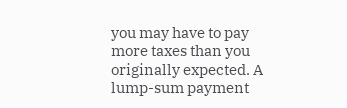you may have to pay more taxes than you originally expected. A lump-sum payment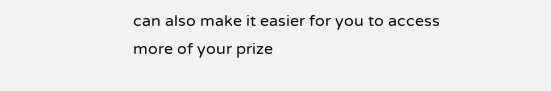can also make it easier for you to access more of your prize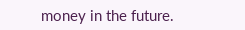money in the future.